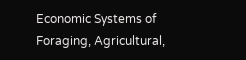Economic Systems of Foraging, Agricultural,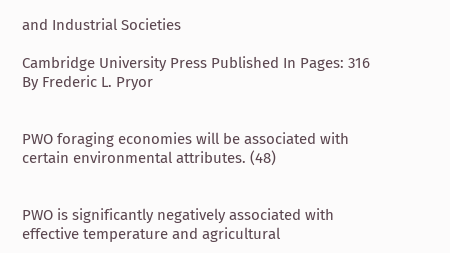and Industrial Societies

Cambridge University Press Published In Pages: 316
By Frederic L. Pryor


PWO foraging economies will be associated with certain environmental attributes. (48)


PWO is significantly negatively associated with effective temperature and agricultural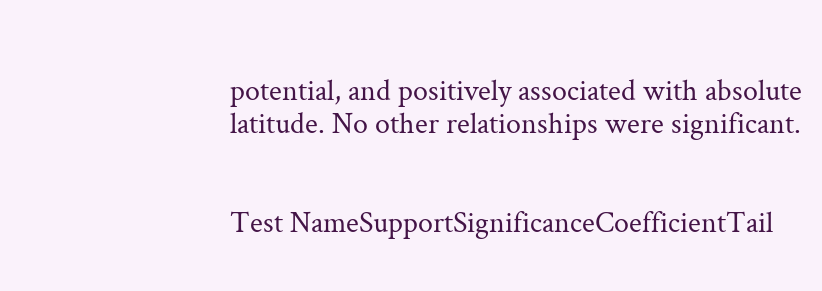potential, and positively associated with absolute latitude. No other relationships were significant.


Test NameSupportSignificanceCoefficientTail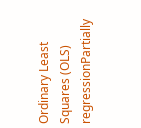Ordinary Least Squares (OLS) regressionPartially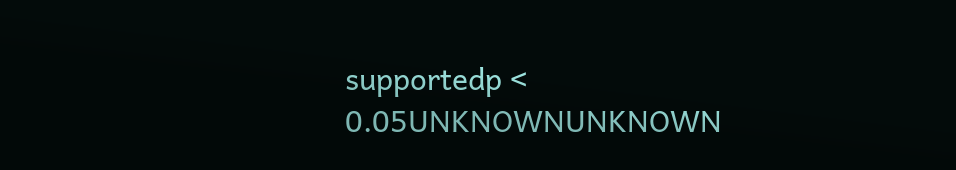supportedp < 0.05UNKNOWNUNKNOWN